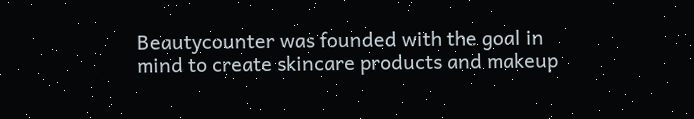Beautycounter was founded with the goal in mind to create skincare products and makeup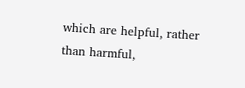which are helpful, rather than harmful,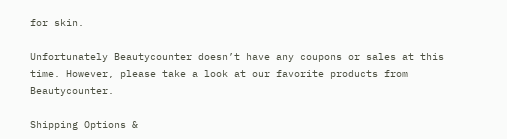for skin.

Unfortunately Beautycounter doesn’t have any coupons or sales at this time. However, please take a look at our favorite products from Beautycounter.

Shipping Options &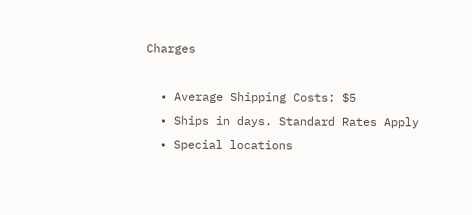Charges

  • Average Shipping Costs: $5
  • Ships in days. Standard Rates Apply
  • Special locations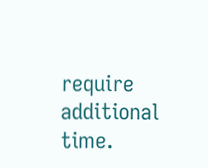require additional time.